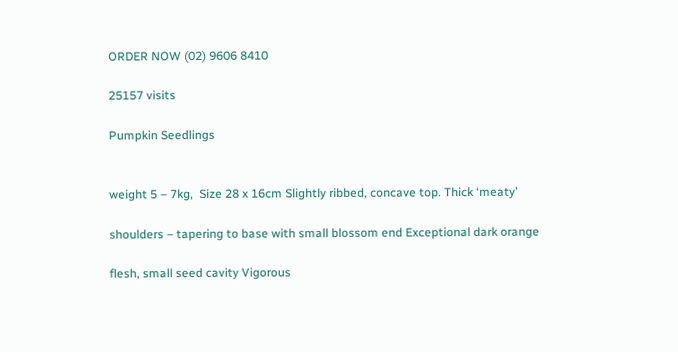ORDER NOW (02) 9606 8410

25157 visits

Pumpkin Seedlings


weight 5 – 7kg,  Size 28 x 16cm Slightly ribbed, concave top. Thick ‘meaty’

shoulders – tapering to base with small blossom end Exceptional dark orange

flesh, small seed cavity Vigorous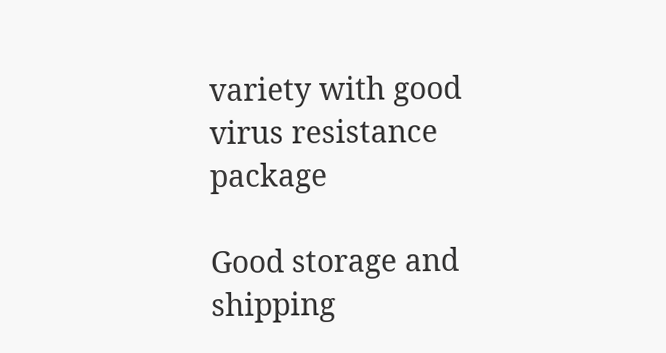variety with good virus resistance package

Good storage and shipping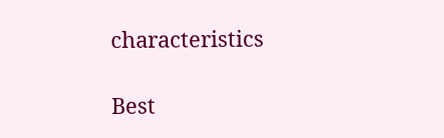characteristics

Best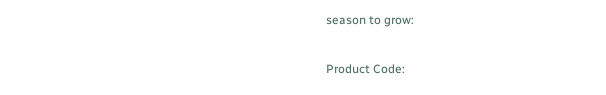season to grow:

Product Code: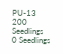PU-13
200 Seedlings
0 Seedlings